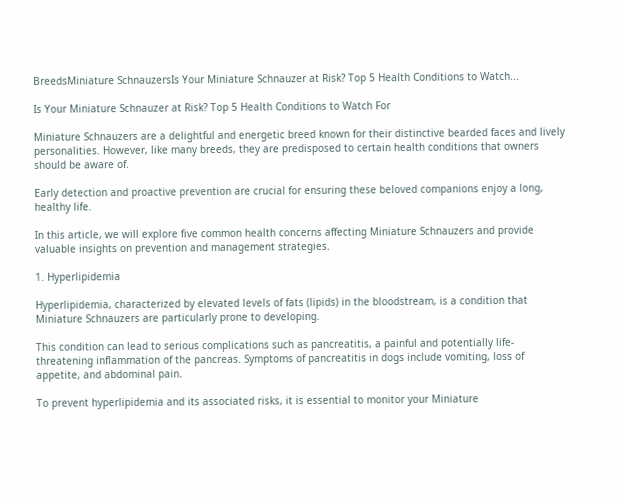BreedsMiniature SchnauzersIs Your Miniature Schnauzer at Risk? Top 5 Health Conditions to Watch...

Is Your Miniature Schnauzer at Risk? Top 5 Health Conditions to Watch For

Miniature Schnauzers are a delightful and energetic breed known for their distinctive bearded faces and lively personalities. However, like many breeds, they are predisposed to certain health conditions that owners should be aware of.

Early detection and proactive prevention are crucial for ensuring these beloved companions enjoy a long, healthy life.

In this article, we will explore five common health concerns affecting Miniature Schnauzers and provide valuable insights on prevention and management strategies.

1. Hyperlipidemia

Hyperlipidemia, characterized by elevated levels of fats (lipids) in the bloodstream, is a condition that Miniature Schnauzers are particularly prone to developing.

This condition can lead to serious complications such as pancreatitis, a painful and potentially life-threatening inflammation of the pancreas. Symptoms of pancreatitis in dogs include vomiting, loss of appetite, and abdominal pain.

To prevent hyperlipidemia and its associated risks, it is essential to monitor your Miniature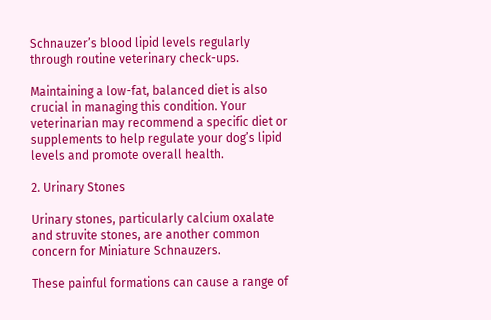Schnauzer’s blood lipid levels regularly through routine veterinary check-ups.

Maintaining a low-fat, balanced diet is also crucial in managing this condition. Your veterinarian may recommend a specific diet or supplements to help regulate your dog’s lipid levels and promote overall health.

2. Urinary Stones

Urinary stones, particularly calcium oxalate and struvite stones, are another common concern for Miniature Schnauzers.

These painful formations can cause a range of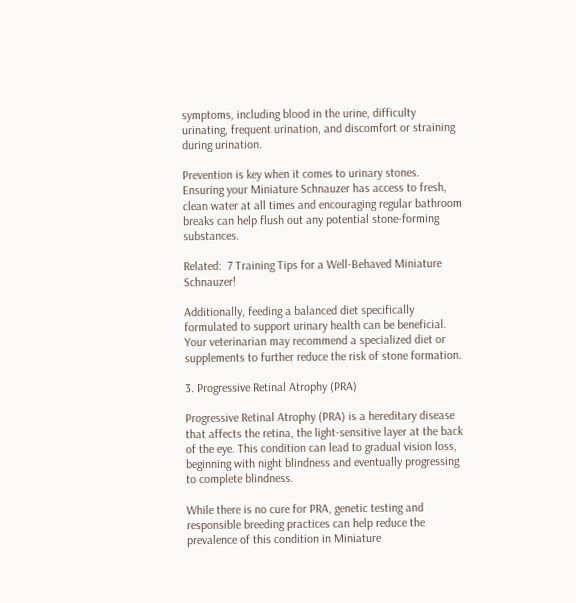symptoms, including blood in the urine, difficulty urinating, frequent urination, and discomfort or straining during urination.

Prevention is key when it comes to urinary stones. Ensuring your Miniature Schnauzer has access to fresh, clean water at all times and encouraging regular bathroom breaks can help flush out any potential stone-forming substances.

Related:  7 Training Tips for a Well-Behaved Miniature Schnauzer!

Additionally, feeding a balanced diet specifically formulated to support urinary health can be beneficial. Your veterinarian may recommend a specialized diet or supplements to further reduce the risk of stone formation.

3. Progressive Retinal Atrophy (PRA)

Progressive Retinal Atrophy (PRA) is a hereditary disease that affects the retina, the light-sensitive layer at the back of the eye. This condition can lead to gradual vision loss, beginning with night blindness and eventually progressing to complete blindness.

While there is no cure for PRA, genetic testing and responsible breeding practices can help reduce the prevalence of this condition in Miniature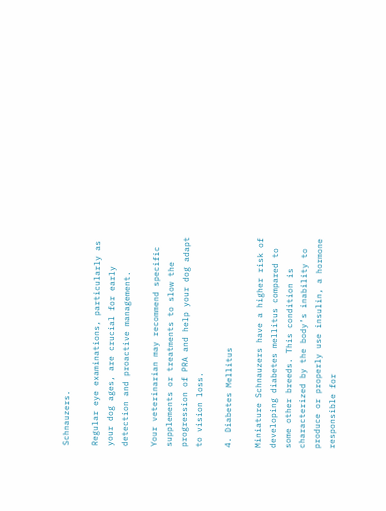Schnauzers.

Regular eye examinations, particularly as your dog ages, are crucial for early detection and proactive management.

Your veterinarian may recommend specific supplements or treatments to slow the progression of PRA and help your dog adapt to vision loss.

4. Diabetes Mellitus

Miniature Schnauzers have a higher risk of developing diabetes mellitus compared to some other breeds. This condition is characterized by the body’s inability to produce or properly use insulin, a hormone responsible for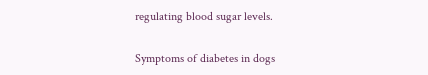regulating blood sugar levels.

Symptoms of diabetes in dogs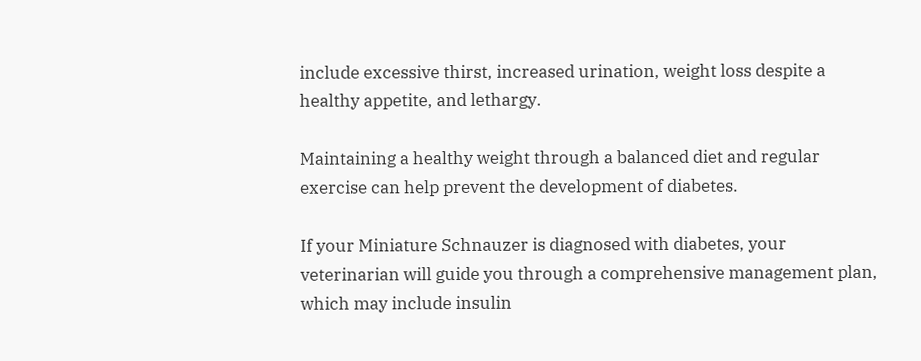include excessive thirst, increased urination, weight loss despite a healthy appetite, and lethargy.

Maintaining a healthy weight through a balanced diet and regular exercise can help prevent the development of diabetes.

If your Miniature Schnauzer is diagnosed with diabetes, your veterinarian will guide you through a comprehensive management plan, which may include insulin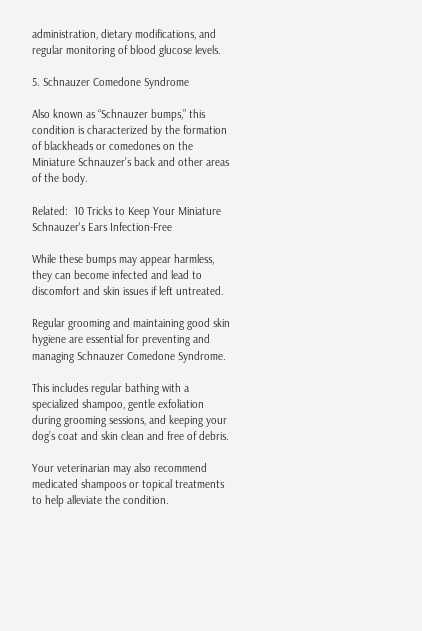administration, dietary modifications, and regular monitoring of blood glucose levels.

5. Schnauzer Comedone Syndrome

Also known as “Schnauzer bumps,” this condition is characterized by the formation of blackheads or comedones on the Miniature Schnauzer’s back and other areas of the body.

Related:  10 Tricks to Keep Your Miniature Schnauzer's Ears Infection-Free

While these bumps may appear harmless, they can become infected and lead to discomfort and skin issues if left untreated.

Regular grooming and maintaining good skin hygiene are essential for preventing and managing Schnauzer Comedone Syndrome.

This includes regular bathing with a specialized shampoo, gentle exfoliation during grooming sessions, and keeping your dog’s coat and skin clean and free of debris.

Your veterinarian may also recommend medicated shampoos or topical treatments to help alleviate the condition.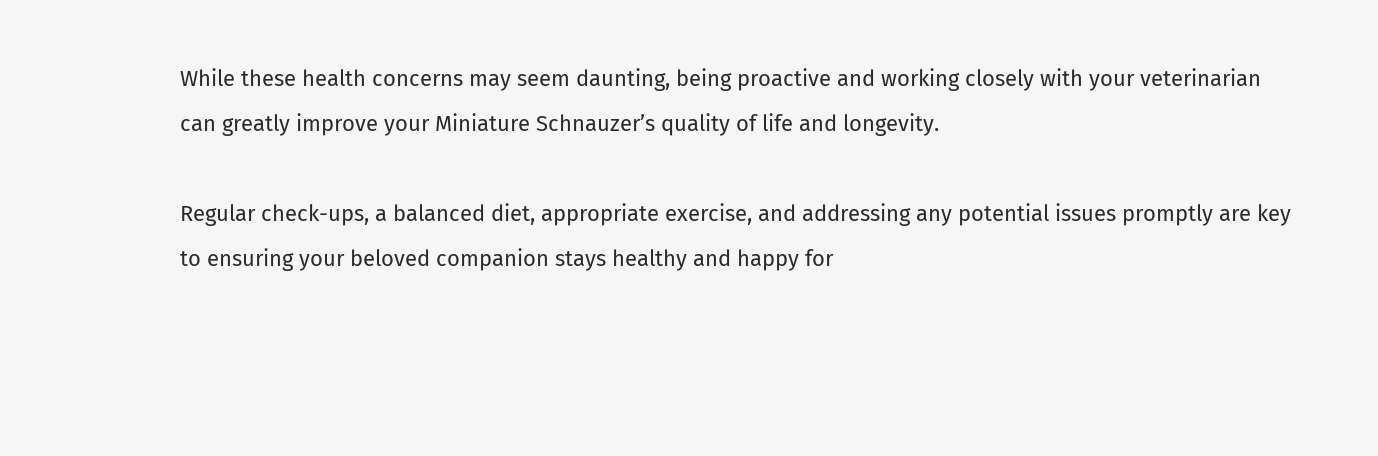While these health concerns may seem daunting, being proactive and working closely with your veterinarian can greatly improve your Miniature Schnauzer’s quality of life and longevity.

Regular check-ups, a balanced diet, appropriate exercise, and addressing any potential issues promptly are key to ensuring your beloved companion stays healthy and happy for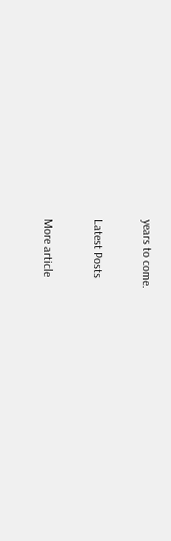years to come.

Latest Posts

More article